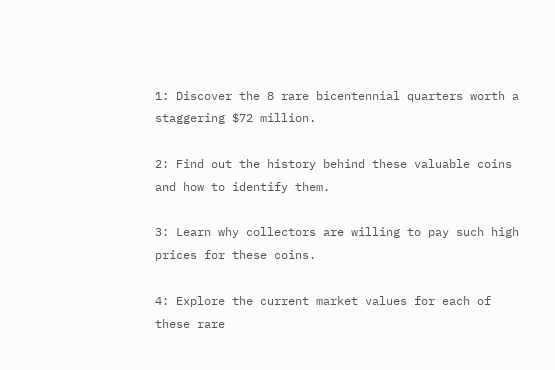1: Discover the 8 rare bicentennial quarters worth a staggering $72 million.

2: Find out the history behind these valuable coins and how to identify them.

3: Learn why collectors are willing to pay such high prices for these coins.

4: Explore the current market values for each of these rare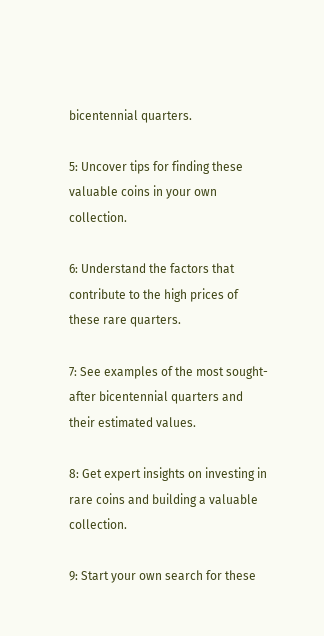bicentennial quarters.

5: Uncover tips for finding these valuable coins in your own collection.

6: Understand the factors that contribute to the high prices of these rare quarters.

7: See examples of the most sought-after bicentennial quarters and their estimated values.

8: Get expert insights on investing in rare coins and building a valuable collection.

9: Start your own search for these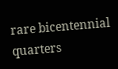rare bicentennial quarters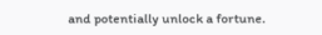and potentially unlock a fortune.